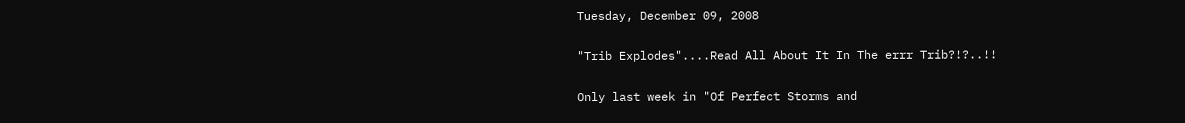Tuesday, December 09, 2008

"Trib Explodes"....Read All About It In The errr Trib?!?..!!

Only last week in "Of Perfect Storms and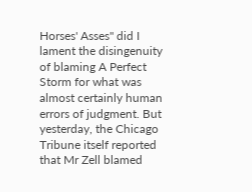Horses' Asses" did I lament the disingenuity of blaming A Perfect Storm for what was almost certainly human errors of judgment. But yesterday, the Chicago Tribune itself reported that Mr Zell blamed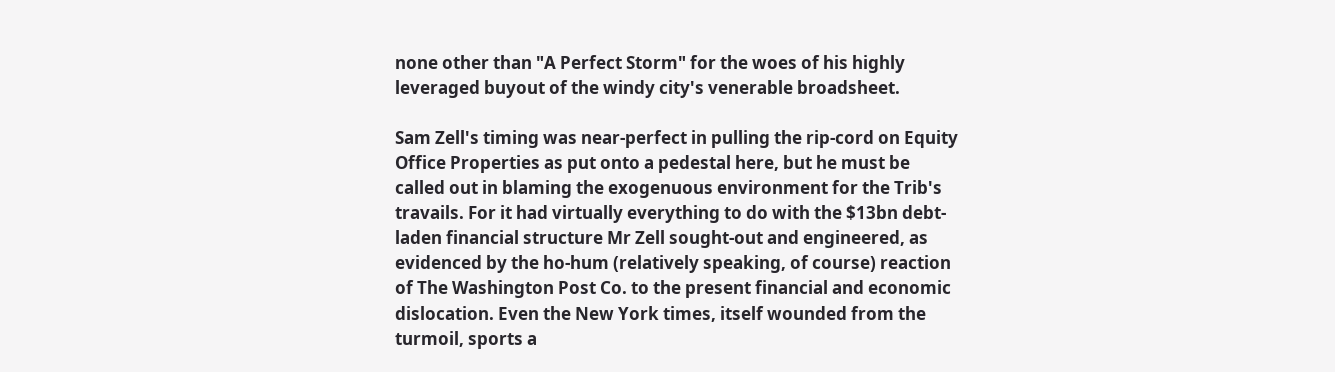none other than "A Perfect Storm" for the woes of his highly leveraged buyout of the windy city's venerable broadsheet.

Sam Zell's timing was near-perfect in pulling the rip-cord on Equity Office Properties as put onto a pedestal here, but he must be called out in blaming the exogenuous environment for the Trib's travails. For it had virtually everything to do with the $13bn debt-laden financial structure Mr Zell sought-out and engineered, as evidenced by the ho-hum (relatively speaking, of course) reaction of The Washington Post Co. to the present financial and economic dislocation. Even the New York times, itself wounded from the turmoil, sports a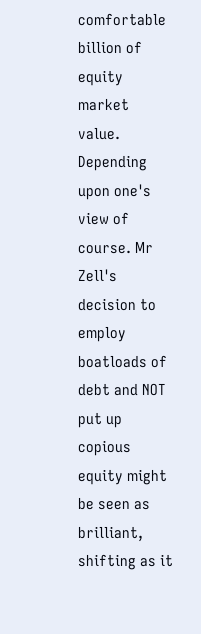comfortable billion of equity market value. Depending upon one's view of course. Mr Zell's decision to employ boatloads of debt and NOT put up copious equity might be seen as brilliant, shifting as it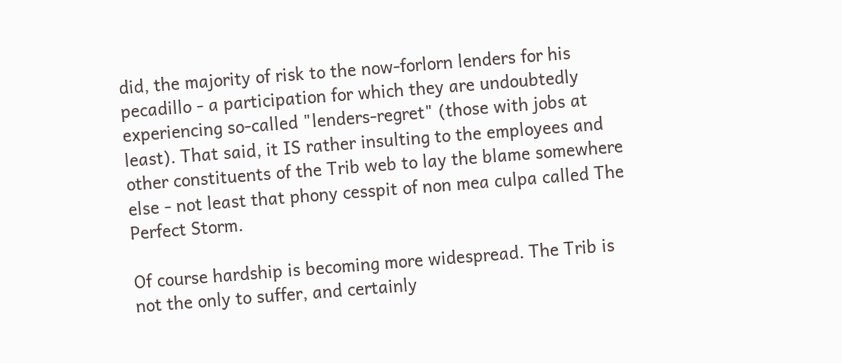did, the majority of risk to the now-forlorn lenders for his pecadillo - a participation for which they are undoubtedly experiencing so-called "lenders-regret" (those with jobs at least). That said, it IS rather insulting to the employees and other constituents of the Trib web to lay the blame somewhere else - not least that phony cesspit of non mea culpa called The Perfect Storm.

Of course hardship is becoming more widespread. The Trib is not the only to suffer, and certainly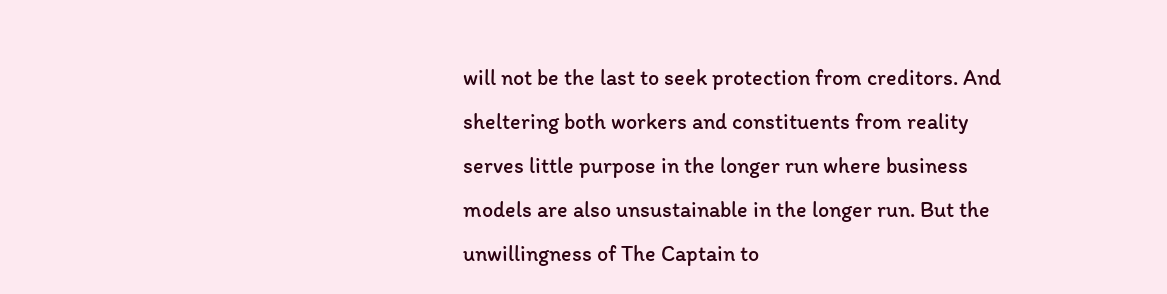will not be the last to seek protection from creditors. And sheltering both workers and constituents from reality serves little purpose in the longer run where business models are also unsustainable in the longer run. But the unwillingness of The Captain to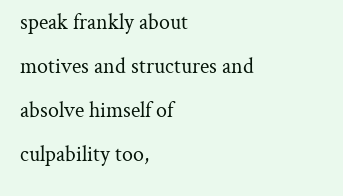speak frankly about motives and structures and absolve himself of culpability too,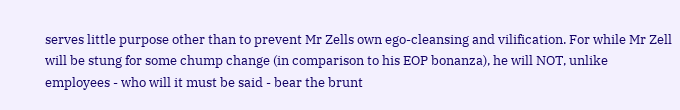serves little purpose other than to prevent Mr Zells own ego-cleansing and vilification. For while Mr Zell will be stung for some chump change (in comparison to his EOP bonanza), he will NOT, unlike employees - who will it must be said - bear the brunt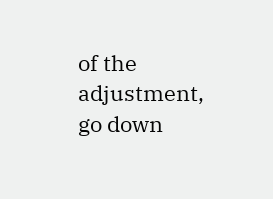of the adjustment, go down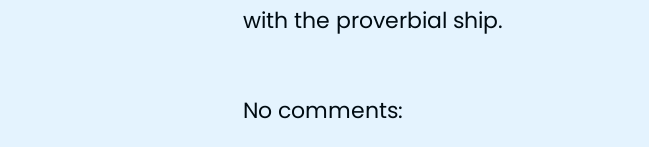with the proverbial ship.

No comments: